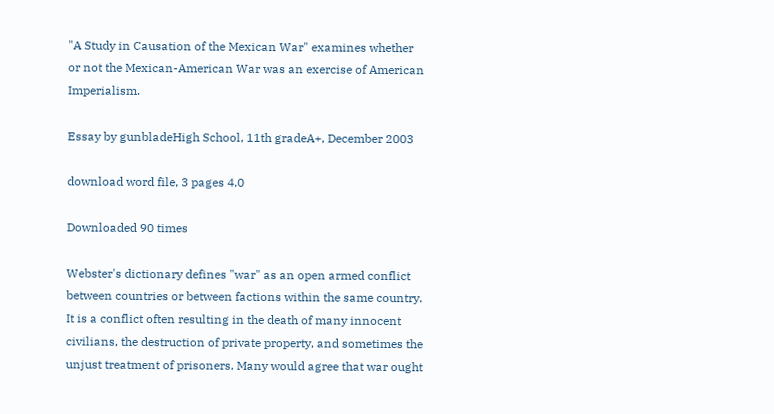"A Study in Causation of the Mexican War" examines whether or not the Mexican-American War was an exercise of American Imperialism.

Essay by gunbladeHigh School, 11th gradeA+, December 2003

download word file, 3 pages 4.0

Downloaded 90 times

Webster's dictionary defines "war" as an open armed conflict between countries or between factions within the same country. It is a conflict often resulting in the death of many innocent civilians, the destruction of private property, and sometimes the unjust treatment of prisoners. Many would agree that war ought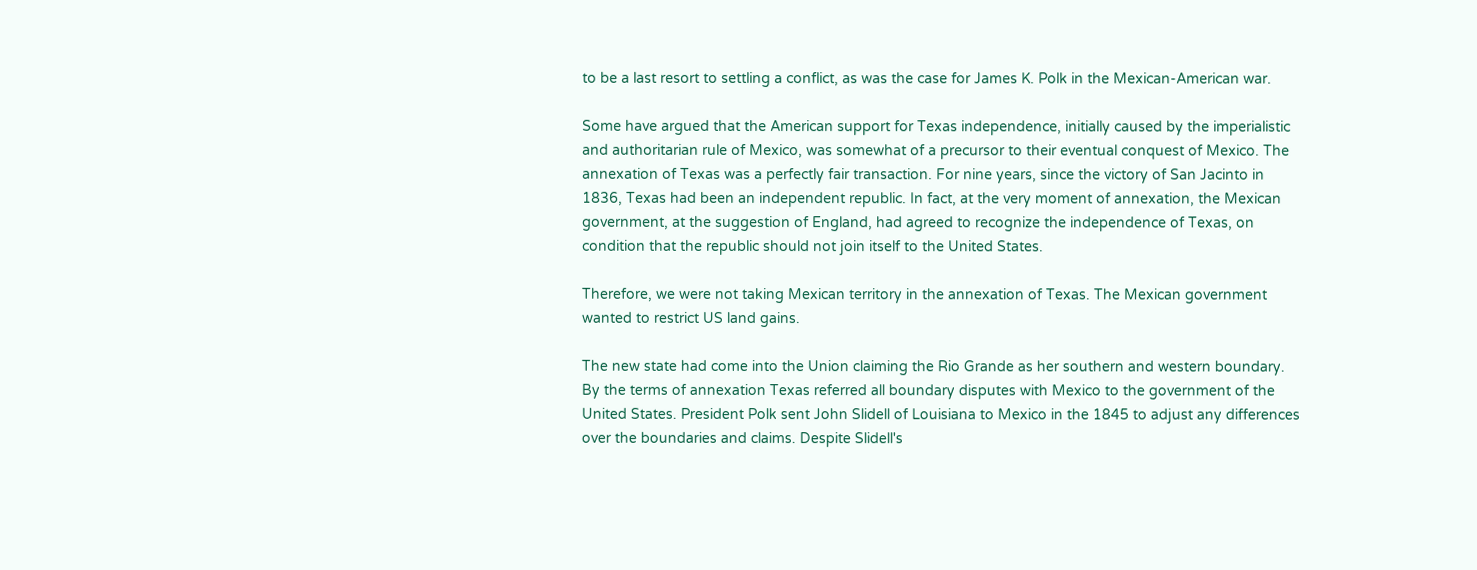to be a last resort to settling a conflict, as was the case for James K. Polk in the Mexican-American war.

Some have argued that the American support for Texas independence, initially caused by the imperialistic and authoritarian rule of Mexico, was somewhat of a precursor to their eventual conquest of Mexico. The annexation of Texas was a perfectly fair transaction. For nine years, since the victory of San Jacinto in 1836, Texas had been an independent republic. In fact, at the very moment of annexation, the Mexican government, at the suggestion of England, had agreed to recognize the independence of Texas, on condition that the republic should not join itself to the United States.

Therefore, we were not taking Mexican territory in the annexation of Texas. The Mexican government wanted to restrict US land gains.

The new state had come into the Union claiming the Rio Grande as her southern and western boundary. By the terms of annexation Texas referred all boundary disputes with Mexico to the government of the United States. President Polk sent John Slidell of Louisiana to Mexico in the 1845 to adjust any differences over the boundaries and claims. Despite Slidell's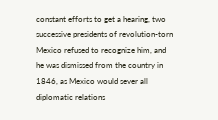constant efforts to get a hearing, two successive presidents of revolution-torn Mexico refused to recognize him, and he was dismissed from the country in 1846, as Mexico would sever all diplomatic relations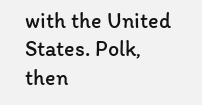with the United States. Polk, then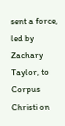sent a force, led by Zachary Taylor, to Corpus Christi on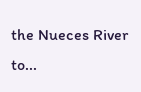the Nueces River to...